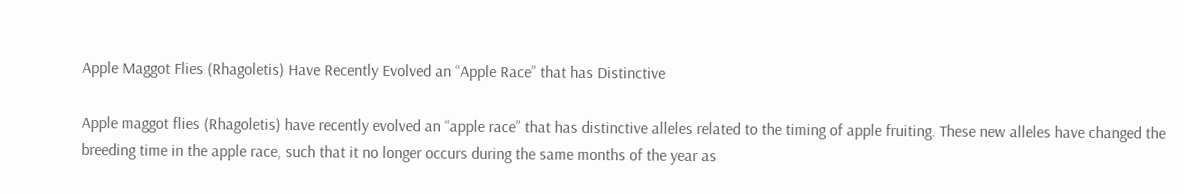Apple Maggot Flies (Rhagoletis) Have Recently Evolved an “Apple Race” that has Distinctive

Apple maggot flies (Rhagoletis) have recently evolved an “apple race” that has distinctive alleles related to the timing of apple fruiting. These new alleles have changed the breeding time in the apple race, such that it no longer occurs during the same months of the year as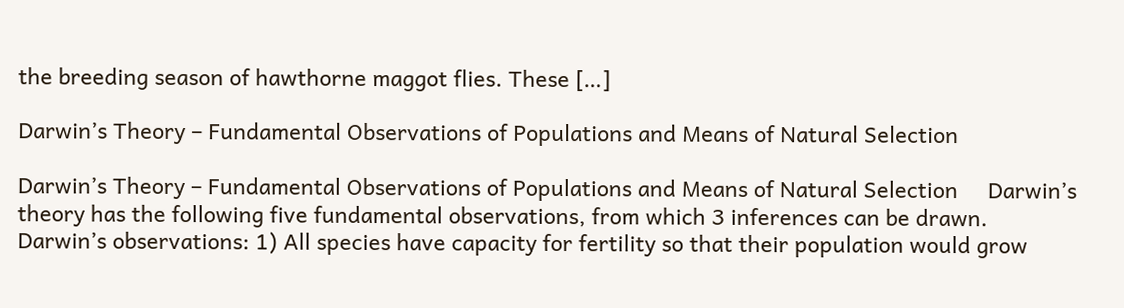the breeding season of hawthorne maggot flies. These […]

Darwin’s Theory – Fundamental Observations of Populations and Means of Natural Selection

Darwin’s Theory – Fundamental Observations of Populations and Means of Natural Selection     Darwin’s theory has the following five fundamental observations, from which 3 inferences can be drawn. Darwin’s observations: 1) All species have capacity for fertility so that their population would grow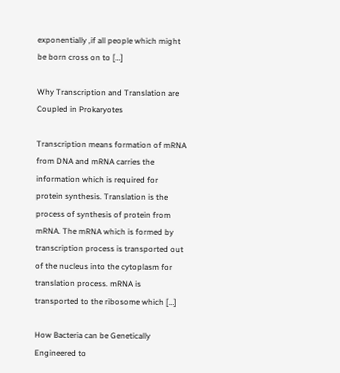exponentially ,if all people which might be born cross on to […]

Why Transcription and Translation are Coupled in Prokaryotes

Transcription means formation of mRNA from DNA and mRNA carries the information which is required for protein synthesis. Translation is the process of synthesis of protein from mRNA. The mRNA which is formed by transcription process is transported out of the nucleus into the cytoplasm for translation process. mRNA is transported to the ribosome which […]

How Bacteria can be Genetically Engineered to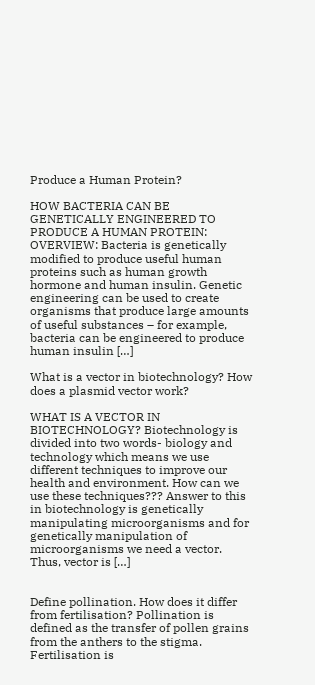Produce a Human Protein?

HOW BACTERIA CAN BE GENETICALLY ENGINEERED TO PRODUCE A HUMAN PROTEIN: OVERVIEW: Bacteria is genetically modified to produce useful human proteins such as human growth hormone and human insulin. Genetic engineering can be used to create organisms that produce large amounts of useful substances – for example, bacteria can be engineered to produce human insulin […]

What is a vector in biotechnology? How does a plasmid vector work?

WHAT IS A VECTOR IN BIOTECHNOLOGY? Biotechnology is divided into two words- biology and technology which means we use different techniques to improve our health and environment. How can we use these techniques??? Answer to this in biotechnology is genetically manipulating microorganisms and for genetically manipulation of microorganisms we need a vector. Thus, vector is […]


Define pollination. How does it differ from fertilisation? Pollination is defined as the transfer of pollen grains from the anthers to the stigma. Fertilisation is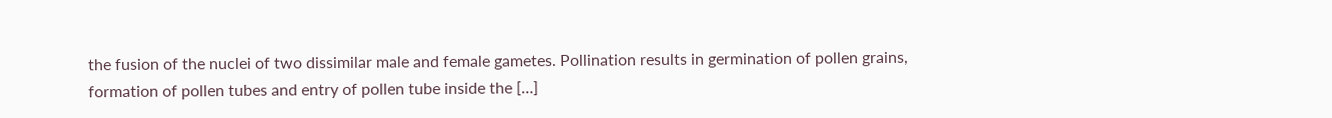the fusion of the nuclei of two dissimilar male and female gametes. Pollination results in germination of pollen grains, formation of pollen tubes and entry of pollen tube inside the […]